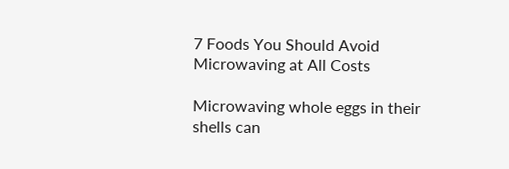7 Foods You Should Avoid Microwaving at All Costs

Microwaving whole eggs in their shells can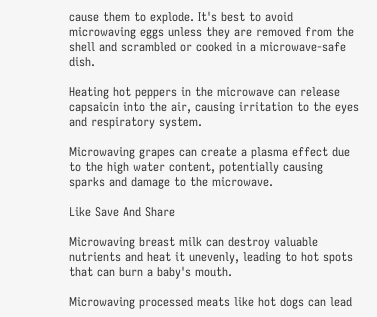cause them to explode. It's best to avoid microwaving eggs unless they are removed from the shell and scrambled or cooked in a microwave-safe dish.

Heating hot peppers in the microwave can release capsaicin into the air, causing irritation to the eyes and respiratory system.

Microwaving grapes can create a plasma effect due to the high water content, potentially causing sparks and damage to the microwave.

Like Save And Share

Microwaving breast milk can destroy valuable nutrients and heat it unevenly, leading to hot spots that can burn a baby's mouth.

Microwaving processed meats like hot dogs can lead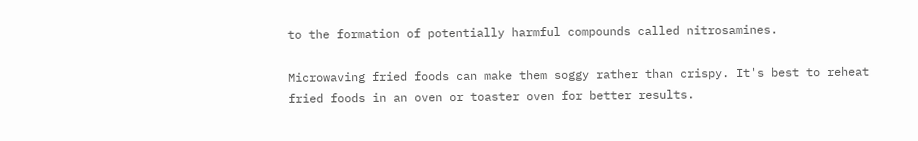to the formation of potentially harmful compounds called nitrosamines.

Microwaving fried foods can make them soggy rather than crispy. It's best to reheat fried foods in an oven or toaster oven for better results.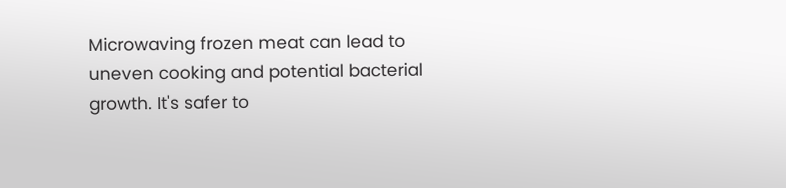Microwaving frozen meat can lead to uneven cooking and potential bacterial growth. It's safer to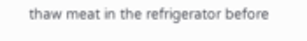thaw meat in the refrigerator before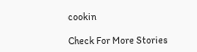cookin

Check For More Stories